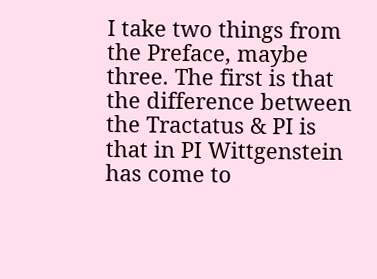I take two things from the Preface, maybe three. The first is that the difference between the Tractatus & PI is that in PI Wittgenstein has come to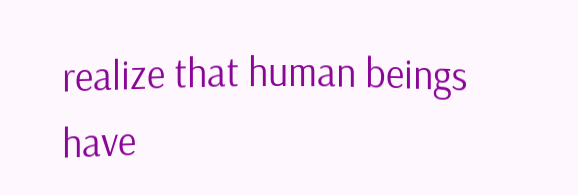realize that human beings have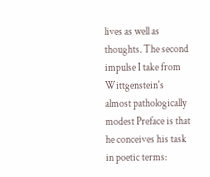lives as well as thoughts. The second impulse I take from Wittgenstein's almost pathologically modest Preface is that he conceives his task in poetic terms: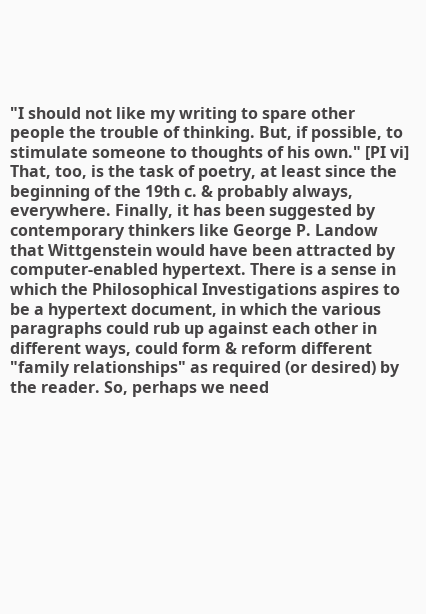"I should not like my writing to spare other people the trouble of thinking. But, if possible, to stimulate someone to thoughts of his own." [PI vi] That, too, is the task of poetry, at least since the beginning of the 19th c. & probably always, everywhere. Finally, it has been suggested by contemporary thinkers like George P. Landow that Wittgenstein would have been attracted by computer-enabled hypertext. There is a sense in which the Philosophical Investigations aspires to be a hypertext document, in which the various paragraphs could rub up against each other in different ways, could form & reform different "family relationships" as required (or desired) by the reader. So, perhaps we need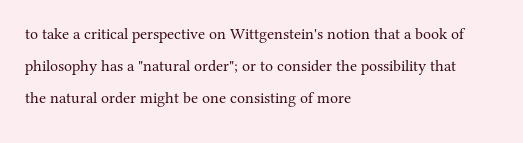to take a critical perspective on Wittgenstein's notion that a book of philosophy has a "natural order"; or to consider the possibility that the natural order might be one consisting of more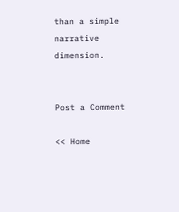than a simple narrative dimension.


Post a Comment

<< Home